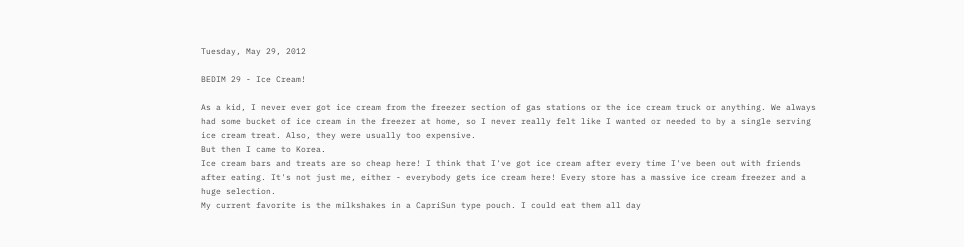Tuesday, May 29, 2012

BEDIM 29 - Ice Cream!

As a kid, I never ever got ice cream from the freezer section of gas stations or the ice cream truck or anything. We always had some bucket of ice cream in the freezer at home, so I never really felt like I wanted or needed to by a single serving ice cream treat. Also, they were usually too expensive.
But then I came to Korea.
Ice cream bars and treats are so cheap here! I think that I've got ice cream after every time I've been out with friends after eating. It's not just me, either - everybody gets ice cream here! Every store has a massive ice cream freezer and a huge selection.
My current favorite is the milkshakes in a CapriSun type pouch. I could eat them all day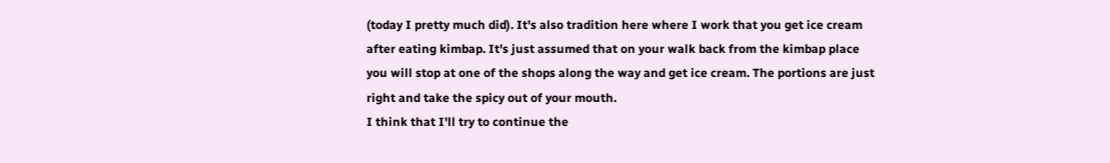(today I pretty much did). It's also tradition here where I work that you get ice cream after eating kimbap. It's just assumed that on your walk back from the kimbap place you will stop at one of the shops along the way and get ice cream. The portions are just right and take the spicy out of your mouth.
I think that I'll try to continue the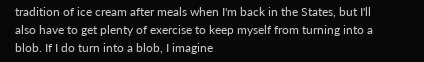tradition of ice cream after meals when I'm back in the States, but I'll also have to get plenty of exercise to keep myself from turning into a blob. If I do turn into a blob, I imagine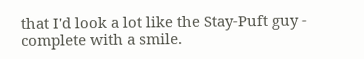that I'd look a lot like the Stay-Puft guy - complete with a smile.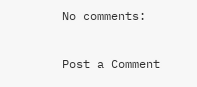No comments:

Post a Comment